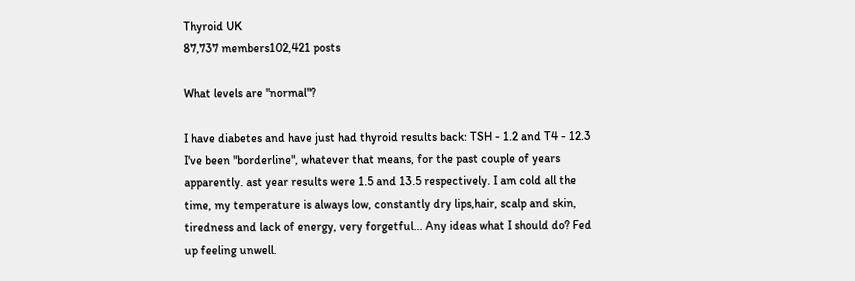Thyroid UK
87,737 members102,421 posts

What levels are "normal"?

I have diabetes and have just had thyroid results back: TSH - 1.2 and T4 - 12.3 I've been "borderline", whatever that means, for the past couple of years apparently. ast year results were 1.5 and 13.5 respectively. I am cold all the time, my temperature is always low, constantly dry lips,hair, scalp and skin, tiredness and lack of energy, very forgetful... Any ideas what I should do? Fed up feeling unwell.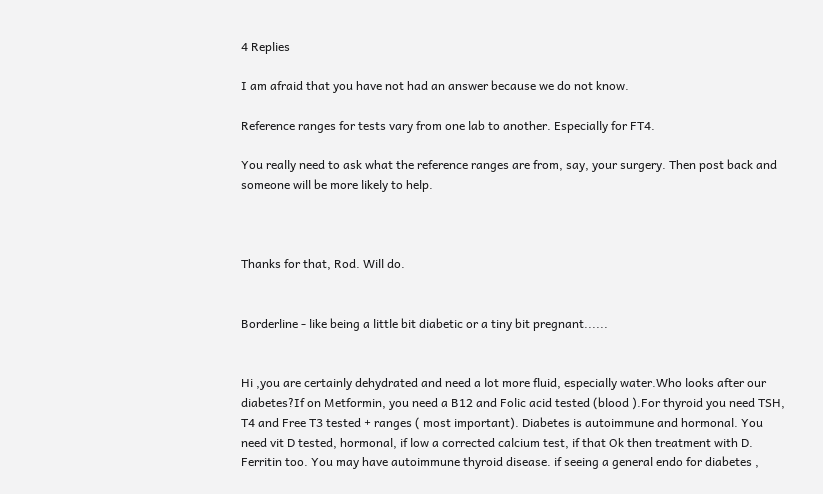4 Replies

I am afraid that you have not had an answer because we do not know.

Reference ranges for tests vary from one lab to another. Especially for FT4.

You really need to ask what the reference ranges are from, say, your surgery. Then post back and someone will be more likely to help.



Thanks for that, Rod. Will do.


Borderline - like being a little bit diabetic or a tiny bit pregnant......


Hi ,you are certainly dehydrated and need a lot more fluid, especially water.Who looks after our diabetes?If on Metformin, you need a B12 and Folic acid tested (blood ).For thyroid you need TSH, T4 and Free T3 tested + ranges ( most important). Diabetes is autoimmune and hormonal. You need vit D tested, hormonal, if low a corrected calcium test, if that Ok then treatment with D. Ferritin too. You may have autoimmune thyroid disease. if seeing a general endo for diabetes ,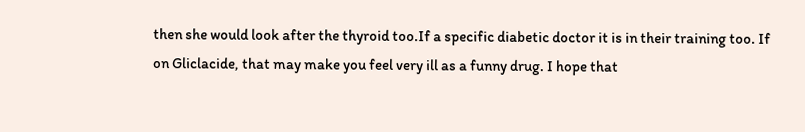then she would look after the thyroid too.If a specific diabetic doctor it is in their training too. If on Gliclacide, that may make you feel very ill as a funny drug. I hope that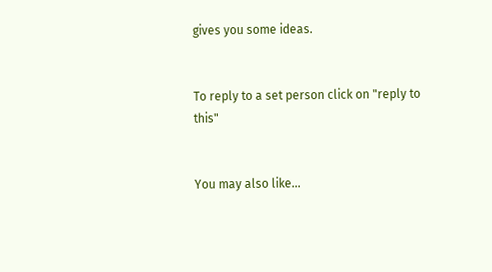gives you some ideas.


To reply to a set person click on "reply to this"


You may also like...